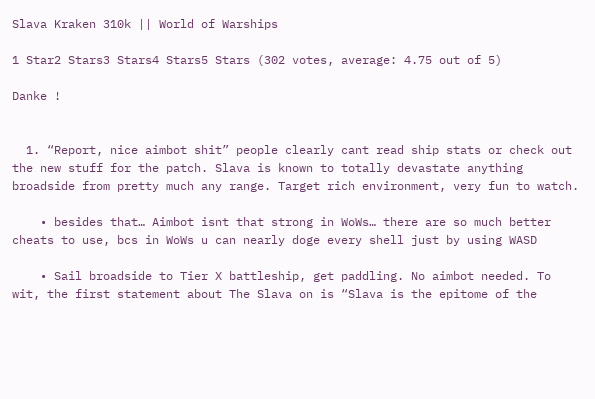Slava Kraken 310k || World of Warships

1 Star2 Stars3 Stars4 Stars5 Stars (302 votes, average: 4.75 out of 5)

Danke !


  1. “Report, nice aimbot shit” people clearly cant read ship stats or check out the new stuff for the patch. Slava is known to totally devastate anything broadside from pretty much any range. Target rich environment, very fun to watch.

    • besides that… Aimbot isnt that strong in WoWs… there are so much better cheats to use, bcs in WoWs u can nearly doge every shell just by using WASD

    • Sail broadside to Tier X battleship, get paddling. No aimbot needed. To wit, the first statement about The Slava on is “Slava is the epitome of the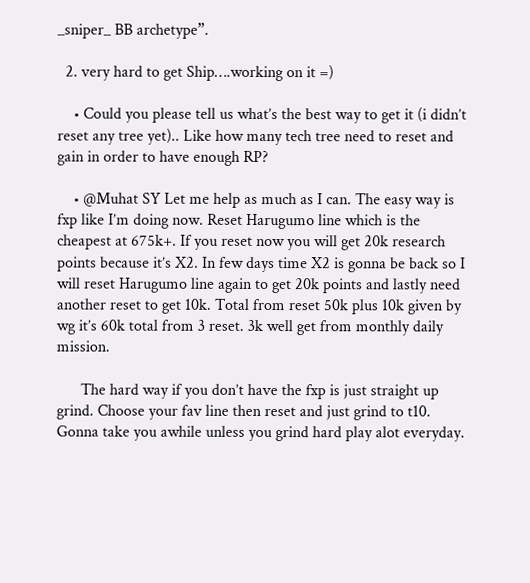_sniper_ BB archetype”.

  2. very hard to get Ship….working on it =)

    • Could you please tell us what’s the best way to get it (i didn’t reset any tree yet).. Like how many tech tree need to reset and gain in order to have enough RP?

    • @Muhat SY Let me help as much as I can. The easy way is fxp like I’m doing now. Reset Harugumo line which is the cheapest at 675k+. If you reset now you will get 20k research points because it’s X2. In few days time X2 is gonna be back so I will reset Harugumo line again to get 20k points and lastly need another reset to get 10k. Total from reset 50k plus 10k given by wg it’s 60k total from 3 reset. 3k well get from monthly daily mission.

      The hard way if you don’t have the fxp is just straight up grind. Choose your fav line then reset and just grind to t10. Gonna take you awhile unless you grind hard play alot everyday.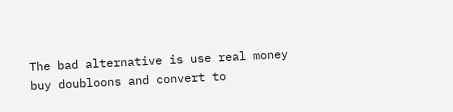The bad alternative is use real money buy doubloons and convert to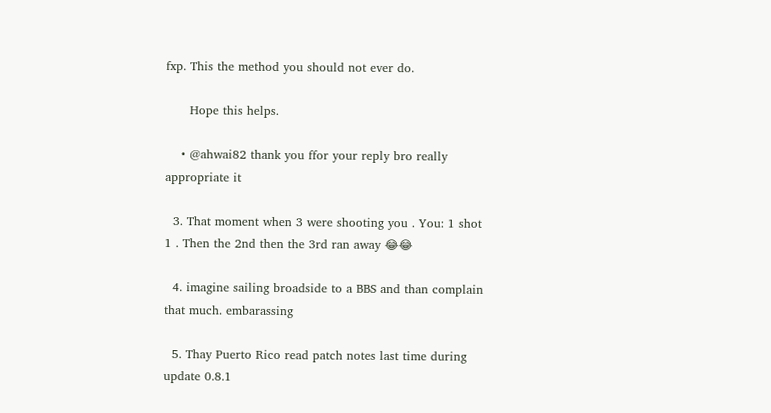fxp. This the method you should not ever do.

      Hope this helps.

    • @ahwai82 thank you ffor your reply bro really appropriate it

  3. That moment when 3 were shooting you . You: 1 shot 1 . Then the 2nd then the 3rd ran away 😂😂

  4. imagine sailing broadside to a BBS and than complain that much. embarassing

  5. Thay Puerto Rico read patch notes last time during update 0.8.1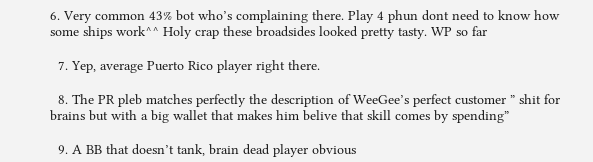6. Very common 43% bot who’s complaining there. Play 4 phun dont need to know how some ships work^^ Holy crap these broadsides looked pretty tasty. WP so far

  7. Yep, average Puerto Rico player right there.

  8. The PR pleb matches perfectly the description of WeeGee’s perfect customer ” shit for brains but with a big wallet that makes him belive that skill comes by spending”

  9. A BB that doesn’t tank, brain dead player obvious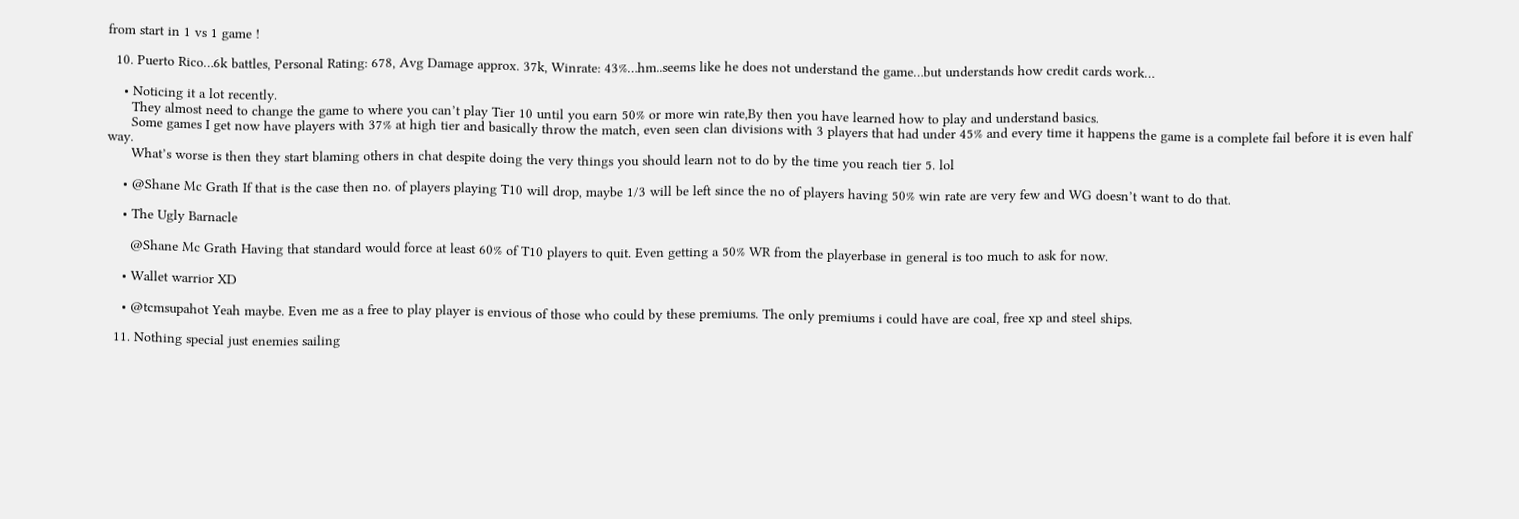from start in 1 vs 1 game !

  10. Puerto Rico…6k battles, Personal Rating: 678, Avg Damage approx. 37k, Winrate: 43%…hm..seems like he does not understand the game…but understands how credit cards work…

    • Noticing it a lot recently.
      They almost need to change the game to where you can’t play Tier 10 until you earn 50% or more win rate,By then you have learned how to play and understand basics.
      Some games I get now have players with 37% at high tier and basically throw the match, even seen clan divisions with 3 players that had under 45% and every time it happens the game is a complete fail before it is even half way.
      What’s worse is then they start blaming others in chat despite doing the very things you should learn not to do by the time you reach tier 5. lol

    • @Shane Mc Grath If that is the case then no. of players playing T10 will drop, maybe 1/3 will be left since the no of players having 50% win rate are very few and WG doesn’t want to do that.

    • The Ugly Barnacle

      @Shane Mc Grath Having that standard would force at least 60% of T10 players to quit. Even getting a 50% WR from the playerbase in general is too much to ask for now.

    • Wallet warrior XD

    • @tcmsupahot Yeah maybe. Even me as a free to play player is envious of those who could by these premiums. The only premiums i could have are coal, free xp and steel ships.

  11. Nothing special just enemies sailing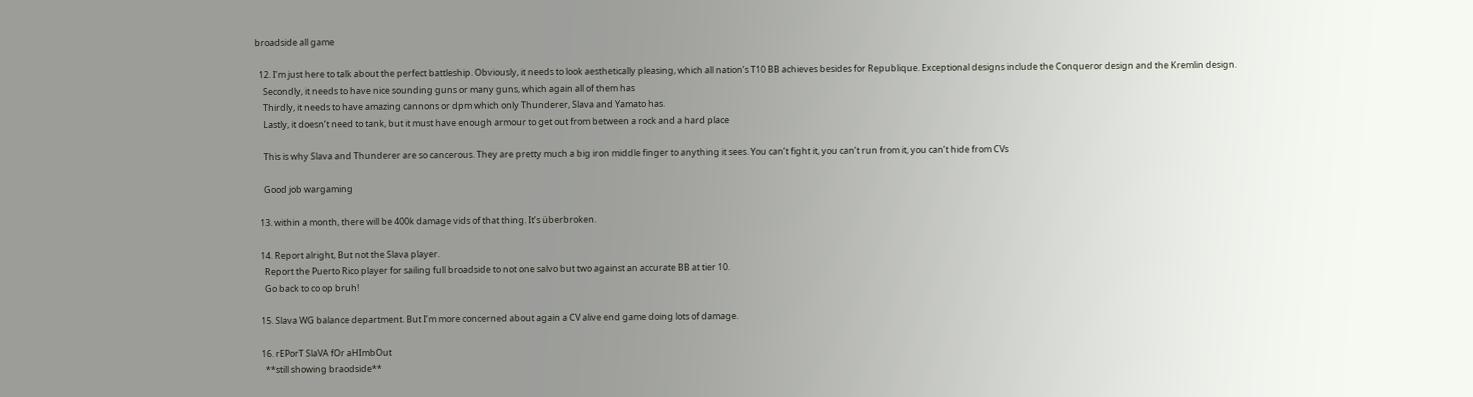broadside all game

  12. I’m just here to talk about the perfect battleship. Obviously, it needs to look aesthetically pleasing, which all nation’s T10 BB achieves besides for Republique. Exceptional designs include the Conqueror design and the Kremlin design.
    Secondly, it needs to have nice sounding guns or many guns, which again all of them has
    Thirdly, it needs to have amazing cannons or dpm which only Thunderer, Slava and Yamato has.
    Lastly, it doesn’t need to tank, but it must have enough armour to get out from between a rock and a hard place

    This is why Slava and Thunderer are so cancerous. They are pretty much a big iron middle finger to anything it sees. You can’t fight it, you can’t run from it, you can’t hide from CVs

    Good job wargaming

  13. within a month, there will be 400k damage vids of that thing. It’s überbroken.

  14. Report alright, But not the Slava player.
    Report the Puerto Rico player for sailing full broadside to not one salvo but two against an accurate BB at tier 10.
    Go back to co op bruh!

  15. Slava WG balance department. But I’m more concerned about again a CV alive end game doing lots of damage.

  16. rEPorT SlaVA fOr aHImbOut
    **still showing braodside**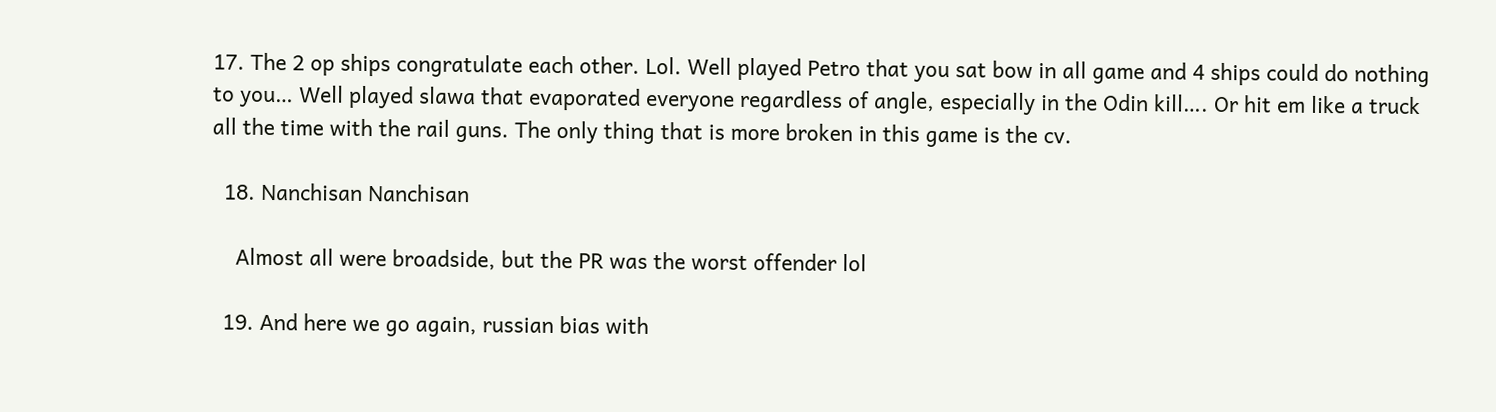17. The 2 op ships congratulate each other. Lol. Well played Petro that you sat bow in all game and 4 ships could do nothing to you… Well played slawa that evaporated everyone regardless of angle, especially in the Odin kill…. Or hit em like a truck all the time with the rail guns. The only thing that is more broken in this game is the cv.

  18. Nanchisan Nanchisan

    Almost all were broadside, but the PR was the worst offender lol

  19. And here we go again, russian bias with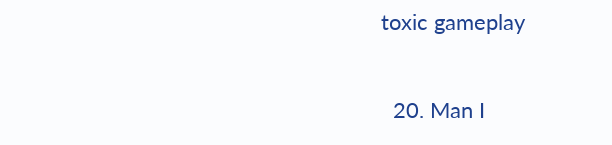toxic gameplay

  20. Man I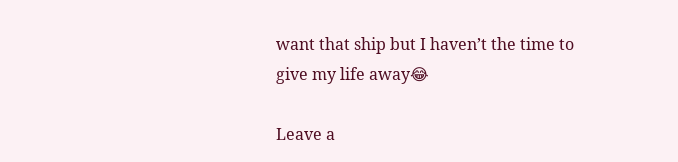want that ship but I haven’t the time to give my life away😂

Leave a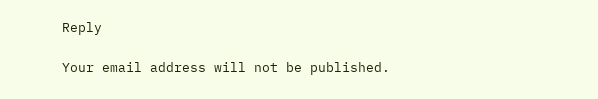Reply

Your email address will not be published.